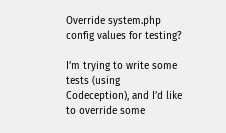Override system.php config values for testing?

I’m trying to write some tests (using Codeception), and I’d like to override some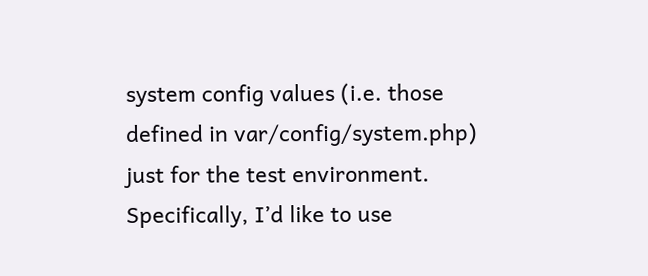system config values (i.e. those defined in var/config/system.php) just for the test environment. Specifically, I’d like to use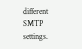different SMTP settings.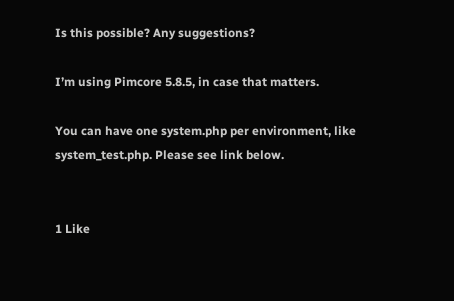Is this possible? Any suggestions?

I’m using Pimcore 5.8.5, in case that matters.

You can have one system.php per environment, like system_test.php. Please see link below.


1 Like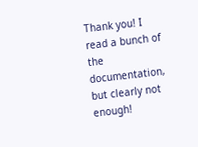Thank you! I read a bunch of the documentation, but clearly not enough!